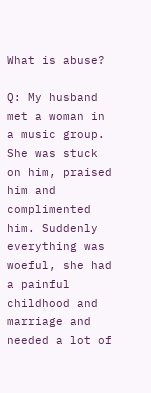What is abuse?

Q: My husband met a woman in a music group. She was stuck on him, praised him and complimented him. Suddenly everything was woeful, she had a painful childhood and marriage and needed a lot of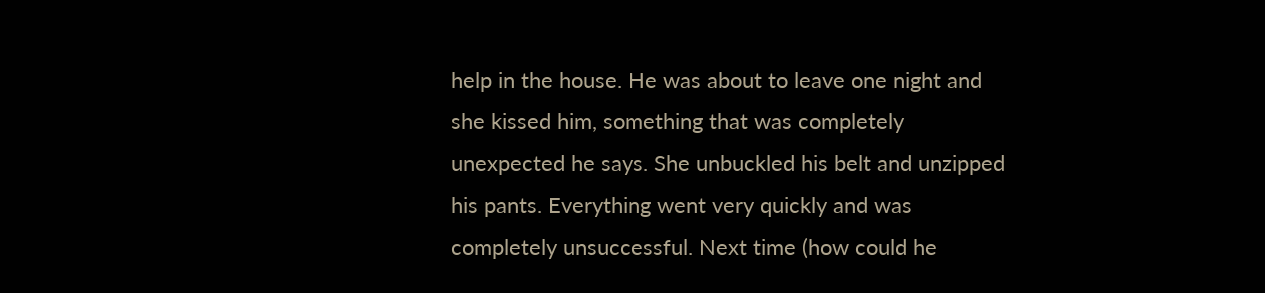help in the house. He was about to leave one night and she kissed him, something that was completely unexpected he says. She unbuckled his belt and unzipped his pants. Everything went very quickly and was completely unsuccessful. Next time (how could he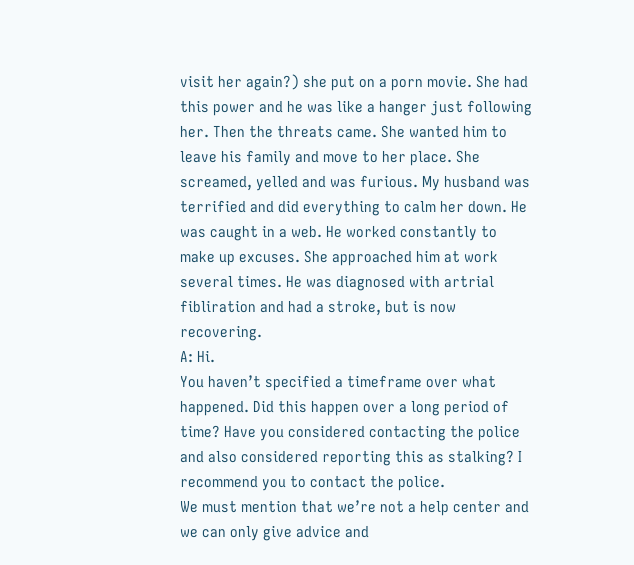visit her again?) she put on a porn movie. She had this power and he was like a hanger just following her. Then the threats came. She wanted him to leave his family and move to her place. She screamed, yelled and was furious. My husband was terrified and did everything to calm her down. He was caught in a web. He worked constantly to make up excuses. She approached him at work several times. He was diagnosed with artrial fibliration and had a stroke, but is now recovering.
A: Hi.
You haven’t specified a timeframe over what happened. Did this happen over a long period of time? Have you considered contacting the police and also considered reporting this as stalking? I recommend you to contact the police.
We must mention that we’re not a help center and we can only give advice and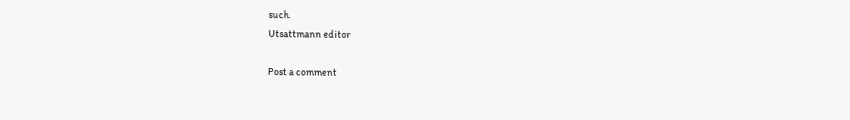such.
Utsattmann editor

Post a comment